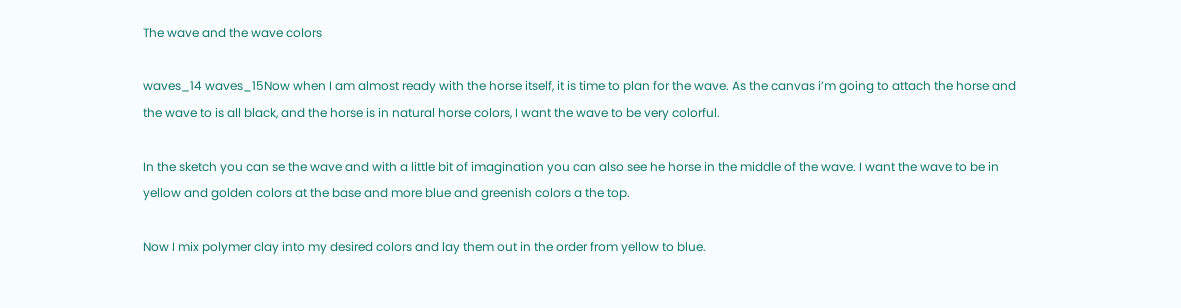The wave and the wave colors

waves_14 waves_15Now when I am almost ready with the horse itself, it is time to plan for the wave. As the canvas i’m going to attach the horse and the wave to is all black, and the horse is in natural horse colors, I want the wave to be very colorful.

In the sketch you can se the wave and with a little bit of imagination you can also see he horse in the middle of the wave. I want the wave to be in yellow and golden colors at the base and more blue and greenish colors a the top.

Now I mix polymer clay into my desired colors and lay them out in the order from yellow to blue.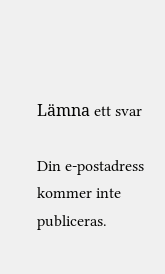Lämna ett svar

Din e-postadress kommer inte publiceras.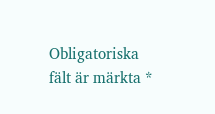Obligatoriska fält är märkta *